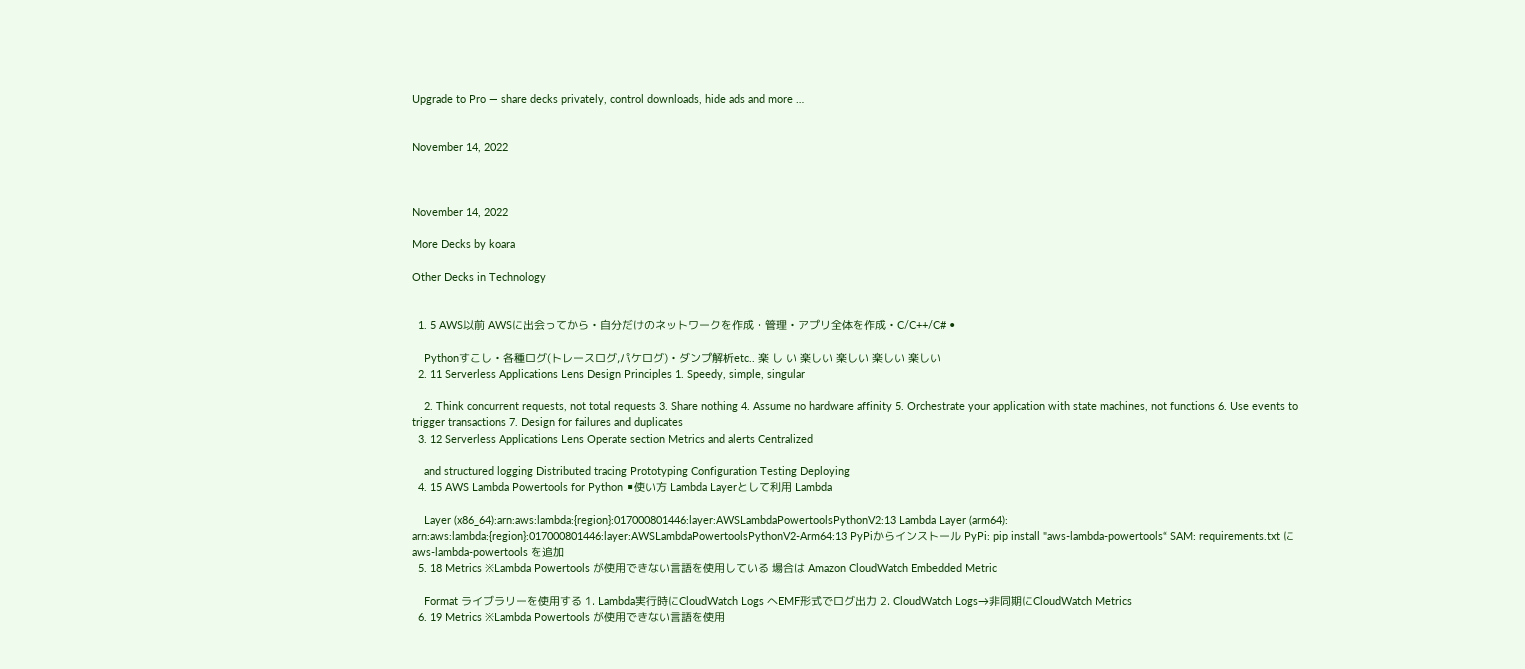Upgrade to Pro — share decks privately, control downloads, hide ads and more …


November 14, 2022



November 14, 2022

More Decks by koara

Other Decks in Technology


  1. 5 AWS以前 AWSに出会ってから • 自分だけのネットワークを作成・管理 • アプリ全体を作成 • C/C++/C# •

    Pythonすこし • 各種ログ(トレースログ,パケログ) • ダンプ解析etc.. 楽 し い 楽しい 楽しい 楽しい 楽しい
  2. 11 Serverless Applications Lens Design Principles 1. Speedy, simple, singular

    2. Think concurrent requests, not total requests 3. Share nothing 4. Assume no hardware affinity 5. Orchestrate your application with state machines, not functions 6. Use events to trigger transactions 7. Design for failures and duplicates
  3. 12 Serverless Applications Lens Operate section Metrics and alerts Centralized

    and structured logging Distributed tracing Prototyping Configuration Testing Deploying
  4. 15 AWS Lambda Powertools for Python ▪使い方 Lambda Layerとして利用 Lambda

    Layer (x86_64):arn:aws:lambda:{region}:017000801446:layer:AWSLambdaPowertoolsPythonV2:13 Lambda Layer (arm64): arn:aws:lambda:{region}:017000801446:layer:AWSLambdaPowertoolsPythonV2-Arm64:13 PyPiからインストール PyPi: pip install "aws-lambda-powertools“ SAM: requirements.txt に aws-lambda-powertools を追加
  5. 18 Metrics ※Lambda Powertools が使用できない言語を使用している 場合は Amazon CloudWatch Embedded Metric

    Format ライブラリーを使用する 1. Lambda実行時にCloudWatch Logs へEMF形式でログ出力 2. CloudWatch Logs→非同期にCloudWatch Metrics
  6. 19 Metrics ※Lambda Powertools が使用できない言語を使用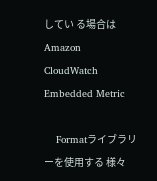してい る場合は Amazon CloudWatch Embedded Metric

    Formatライブラリーを使用する 様々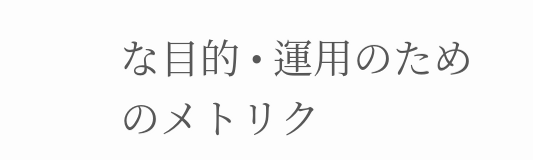な目的 • 運用のためのメトリク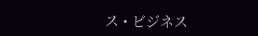ス • ビジネス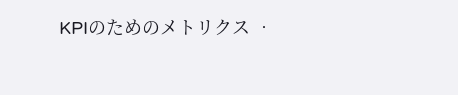KPIのためのメトリクス •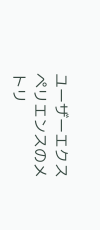ユーザーエクスペリエンスのメトリ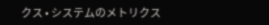クス • システムのメトリクス